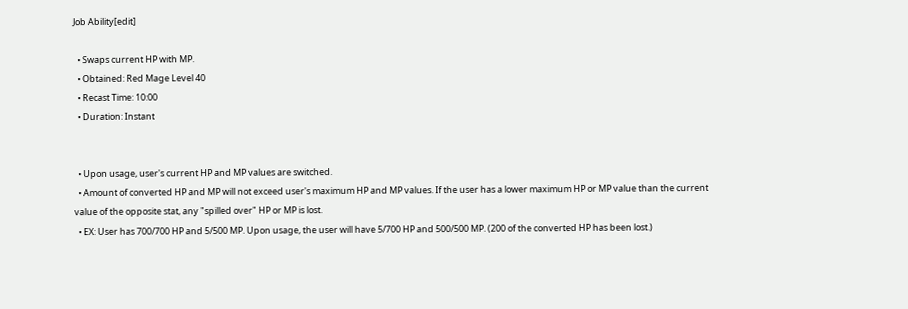Job Ability[edit]

  • Swaps current HP with MP.
  • Obtained: Red Mage Level 40
  • Recast Time: 10:00
  • Duration: Instant


  • Upon usage, user's current HP and MP values are switched.
  • Amount of converted HP and MP will not exceed user's maximum HP and MP values. If the user has a lower maximum HP or MP value than the current value of the opposite stat, any "spilled over" HP or MP is lost.
  • EX: User has 700/700 HP and 5/500 MP. Upon usage, the user will have 5/700 HP and 500/500 MP. (200 of the converted HP has been lost.)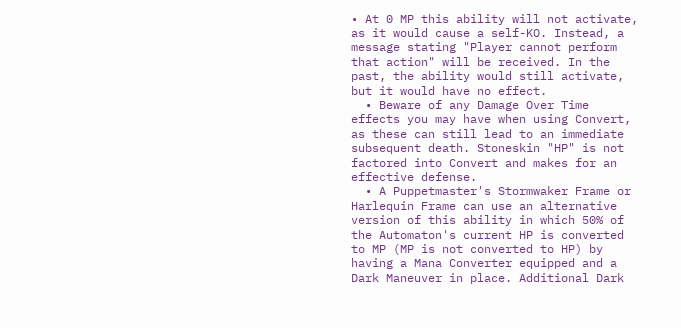• At 0 MP this ability will not activate, as it would cause a self-KO. Instead, a message stating "Player cannot perform that action" will be received. In the past, the ability would still activate, but it would have no effect.
  • Beware of any Damage Over Time effects you may have when using Convert, as these can still lead to an immediate subsequent death. Stoneskin "HP" is not factored into Convert and makes for an effective defense.
  • A Puppetmaster's Stormwaker Frame or Harlequin Frame can use an alternative version of this ability in which 50% of the Automaton's current HP is converted to MP (MP is not converted to HP) by having a Mana Converter equipped and a Dark Maneuver in place. Additional Dark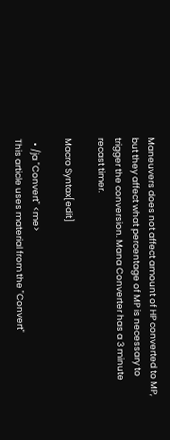Maneuvers does not affect amount of HP converted to MP, but they affect what percentage of MP is necessary to trigger the conversion. Mana Converter has a 3 minute recast timer.

Macro Syntax[edit]

  • /ja "Convert" <me>
This article uses material from the "Convert"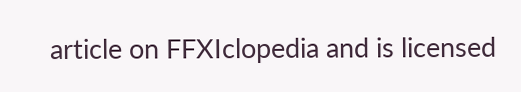article on FFXIclopedia and is licensed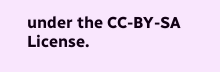under the CC-BY-SA License.